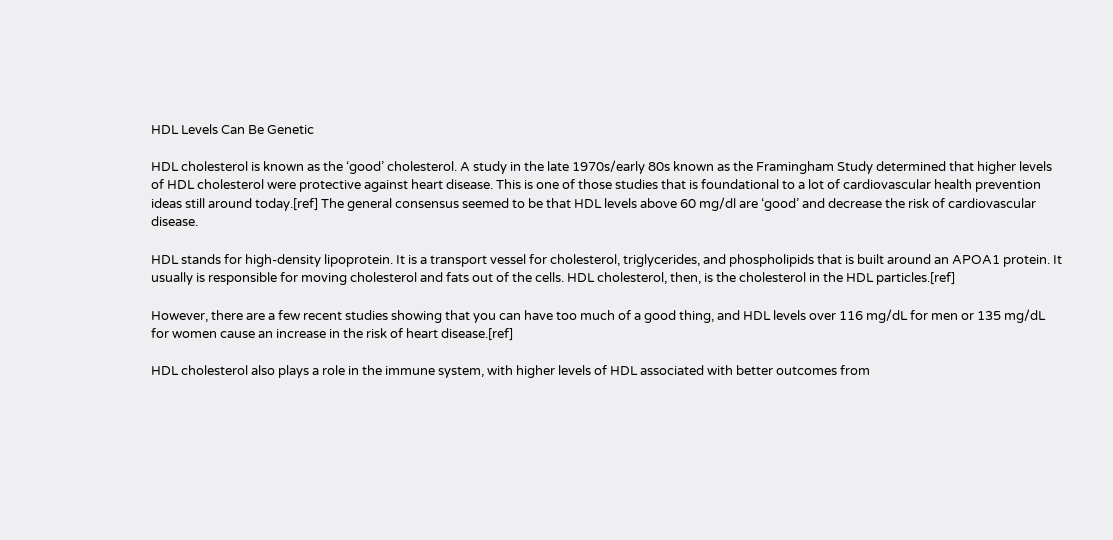HDL Levels Can Be Genetic

HDL cholesterol is known as the ‘good’ cholesterol. A study in the late 1970s/early 80s known as the Framingham Study determined that higher levels of HDL cholesterol were protective against heart disease. This is one of those studies that is foundational to a lot of cardiovascular health prevention ideas still around today.[ref] The general consensus seemed to be that HDL levels above 60 mg/dl are ‘good’ and decrease the risk of cardiovascular disease.

HDL stands for high-density lipoprotein. It is a transport vessel for cholesterol, triglycerides, and phospholipids that is built around an APOA1 protein. It usually is responsible for moving cholesterol and fats out of the cells. HDL cholesterol, then, is the cholesterol in the HDL particles.[ref]

However, there are a few recent studies showing that you can have too much of a good thing, and HDL levels over 116 mg/dL for men or 135 mg/dL for women cause an increase in the risk of heart disease.[ref]

HDL cholesterol also plays a role in the immune system, with higher levels of HDL associated with better outcomes from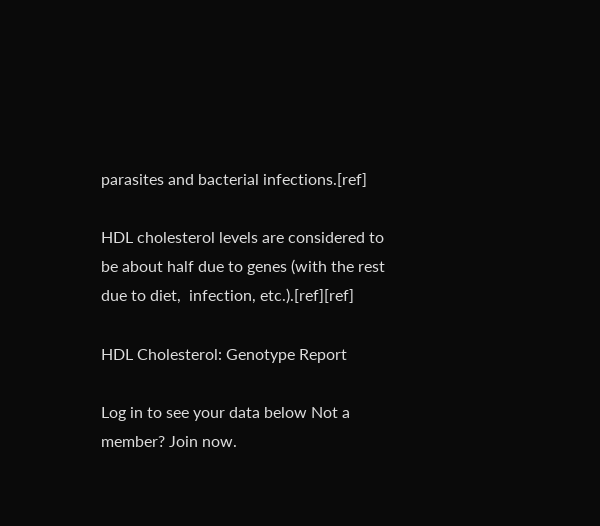parasites and bacterial infections.[ref]

HDL cholesterol levels are considered to be about half due to genes (with the rest due to diet,  infection, etc.).[ref][ref]

HDL Cholesterol: Genotype Report

Log in to see your data below Not a member? Join now.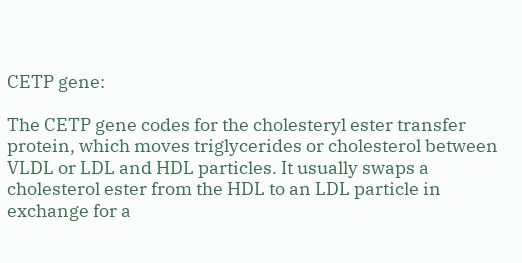CETP gene:

The CETP gene codes for the cholesteryl ester transfer protein, which moves triglycerides or cholesterol between VLDL or LDL and HDL particles. It usually swaps a cholesterol ester from the HDL to an LDL particle in exchange for a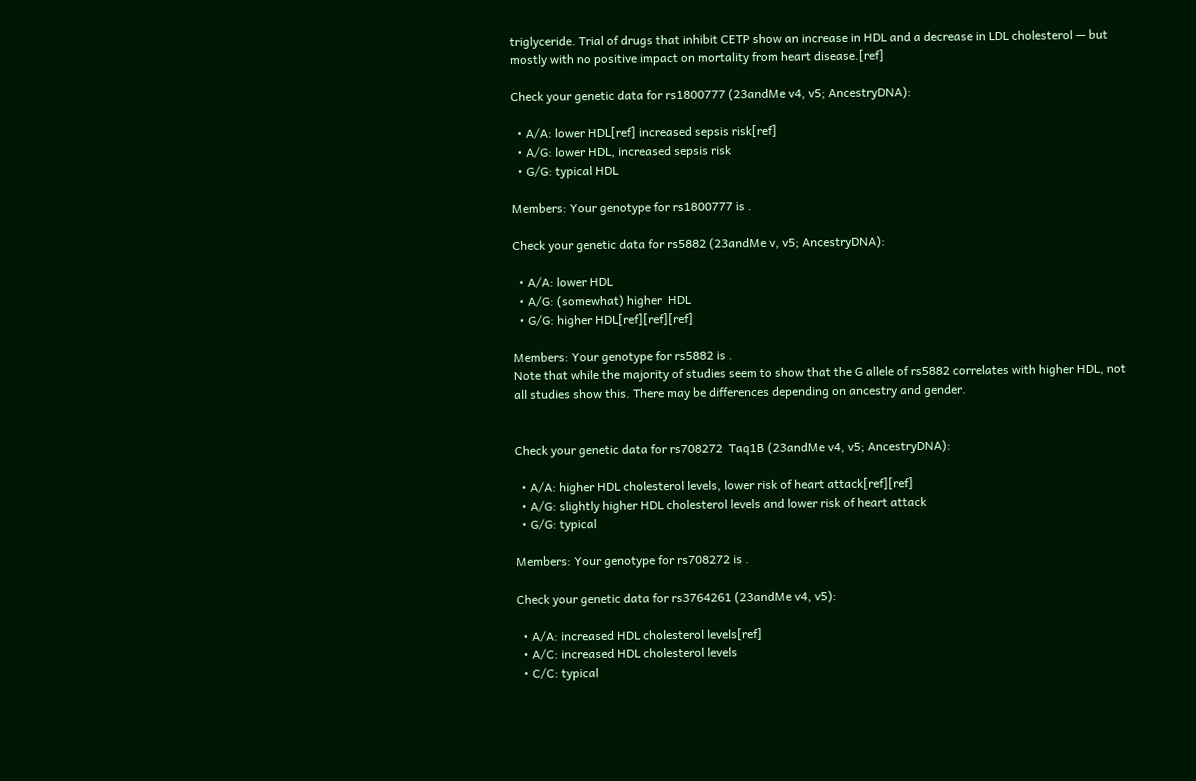triglyceride. Trial of drugs that inhibit CETP show an increase in HDL and a decrease in LDL cholesterol — but mostly with no positive impact on mortality from heart disease.[ref]

Check your genetic data for rs1800777 (23andMe v4, v5; AncestryDNA):

  • A/A: lower HDL[ref] increased sepsis risk[ref]
  • A/G: lower HDL, increased sepsis risk
  • G/G: typical HDL

Members: Your genotype for rs1800777 is .

Check your genetic data for rs5882 (23andMe v, v5; AncestryDNA):

  • A/A: lower HDL
  • A/G: (somewhat) higher  HDL
  • G/G: higher HDL[ref][ref][ref]

Members: Your genotype for rs5882 is .
Note that while the majority of studies seem to show that the G allele of rs5882 correlates with higher HDL, not all studies show this. There may be differences depending on ancestry and gender.


Check your genetic data for rs708272  Taq1B (23andMe v4, v5; AncestryDNA):

  • A/A: higher HDL cholesterol levels, lower risk of heart attack[ref][ref]
  • A/G: slightly higher HDL cholesterol levels and lower risk of heart attack
  • G/G: typical

Members: Your genotype for rs708272 is .

Check your genetic data for rs3764261 (23andMe v4, v5):

  • A/A: increased HDL cholesterol levels[ref]
  • A/C: increased HDL cholesterol levels
  • C/C: typical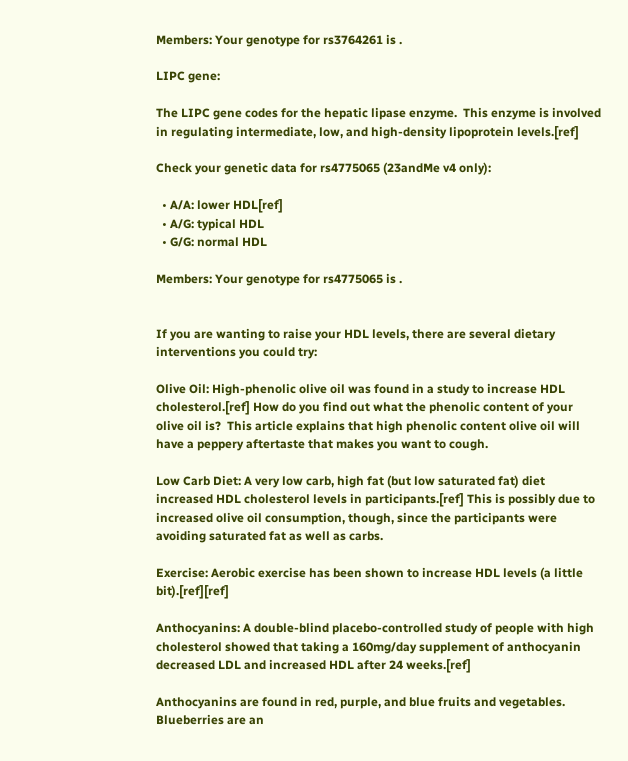Members: Your genotype for rs3764261 is .

LIPC gene:

The LIPC gene codes for the hepatic lipase enzyme.  This enzyme is involved in regulating intermediate, low, and high-density lipoprotein levels.[ref]

Check your genetic data for rs4775065 (23andMe v4 only):

  • A/A: lower HDL[ref]
  • A/G: typical HDL
  • G/G: normal HDL

Members: Your genotype for rs4775065 is .


If you are wanting to raise your HDL levels, there are several dietary interventions you could try:

Olive Oil: High-phenolic olive oil was found in a study to increase HDL cholesterol.[ref] How do you find out what the phenolic content of your olive oil is?  This article explains that high phenolic content olive oil will have a peppery aftertaste that makes you want to cough.

Low Carb Diet: A very low carb, high fat (but low saturated fat) diet increased HDL cholesterol levels in participants.[ref] This is possibly due to increased olive oil consumption, though, since the participants were avoiding saturated fat as well as carbs.

Exercise: Aerobic exercise has been shown to increase HDL levels (a little bit).[ref][ref]

Anthocyanins: A double-blind placebo-controlled study of people with high cholesterol showed that taking a 160mg/day supplement of anthocyanin decreased LDL and increased HDL after 24 weeks.[ref]

Anthocyanins are found in red, purple, and blue fruits and vegetables. Blueberries are an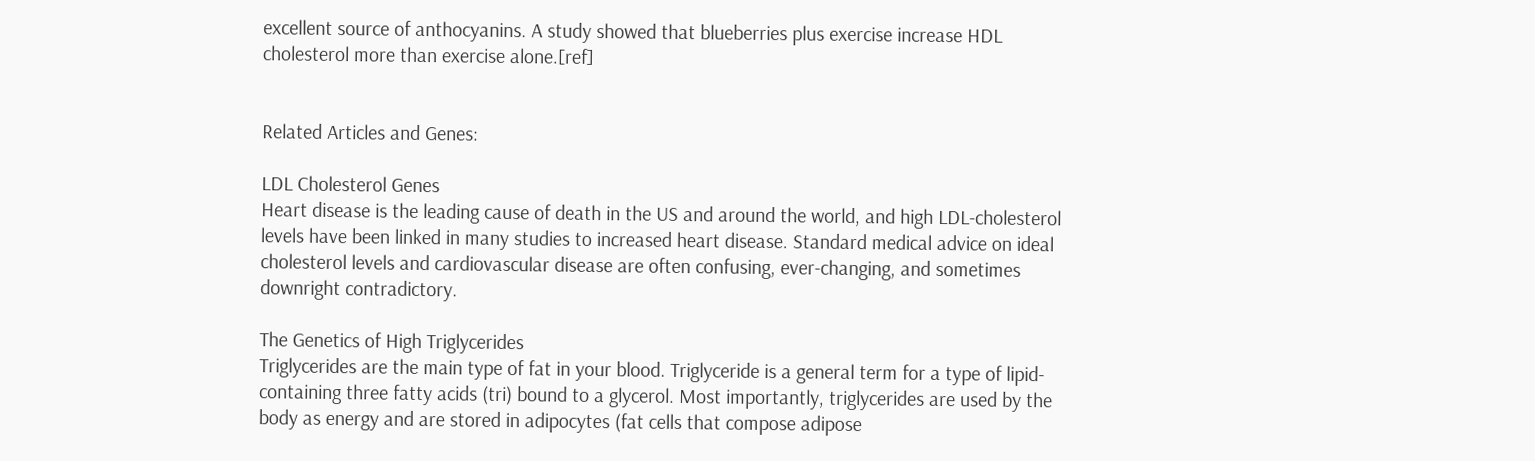excellent source of anthocyanins. A study showed that blueberries plus exercise increase HDL cholesterol more than exercise alone.[ref]


Related Articles and Genes:

LDL Cholesterol Genes
Heart disease is the leading cause of death in the US and around the world, and high LDL-cholesterol levels have been linked in many studies to increased heart disease. Standard medical advice on ideal cholesterol levels and cardiovascular disease are often confusing, ever-changing, and sometimes downright contradictory.

The Genetics of High Triglycerides
Triglycerides are the main type of fat in your blood. Triglyceride is a general term for a type of lipid-containing three fatty acids (tri) bound to a glycerol. Most importantly, triglycerides are used by the body as energy and are stored in adipocytes (fat cells that compose adipose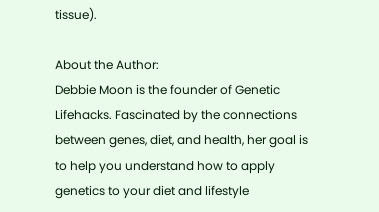tissue).

About the Author:
Debbie Moon is the founder of Genetic Lifehacks. Fascinated by the connections between genes, diet, and health, her goal is to help you understand how to apply genetics to your diet and lifestyle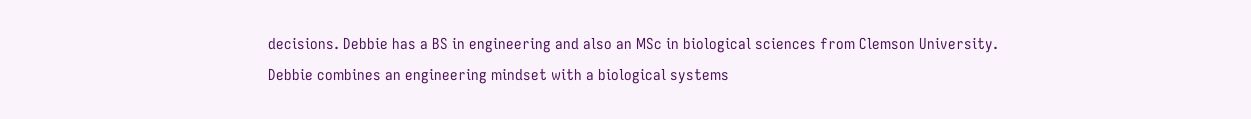decisions. Debbie has a BS in engineering and also an MSc in biological sciences from Clemson University. Debbie combines an engineering mindset with a biological systems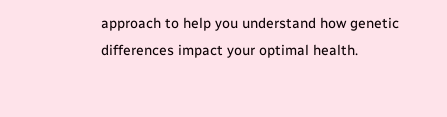approach to help you understand how genetic differences impact your optimal health.